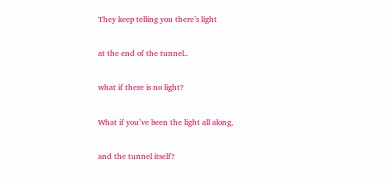They keep telling you there’s light

at the end of the tunnel..

what if there is no light?

What if you’ve been the light all along,

and the tunnel itself?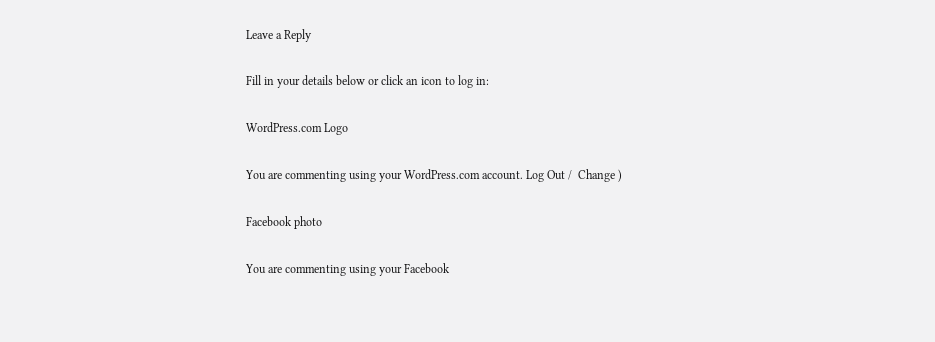Leave a Reply

Fill in your details below or click an icon to log in:

WordPress.com Logo

You are commenting using your WordPress.com account. Log Out /  Change )

Facebook photo

You are commenting using your Facebook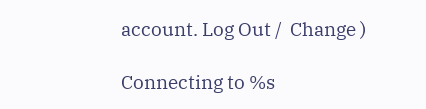account. Log Out /  Change )

Connecting to %s